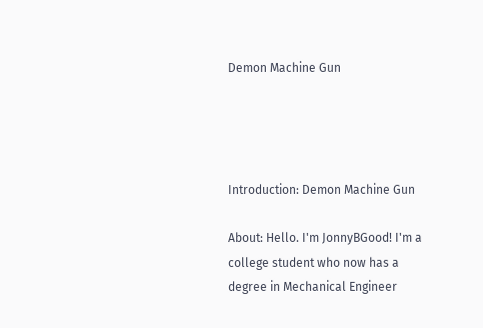Demon Machine Gun




Introduction: Demon Machine Gun

About: Hello. I'm JonnyBGood! I'm a college student who now has a degree in Mechanical Engineer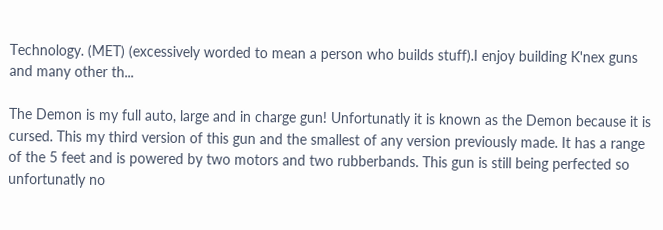Technology. (MET) (excessively worded to mean a person who builds stuff).I enjoy building K'nex guns and many other th...

The Demon is my full auto, large and in charge gun! Unfortunatly it is known as the Demon because it is cursed. This my third version of this gun and the smallest of any version previously made. It has a range of the 5 feet and is powered by two motors and two rubberbands. This gun is still being perfected so unfortunatly no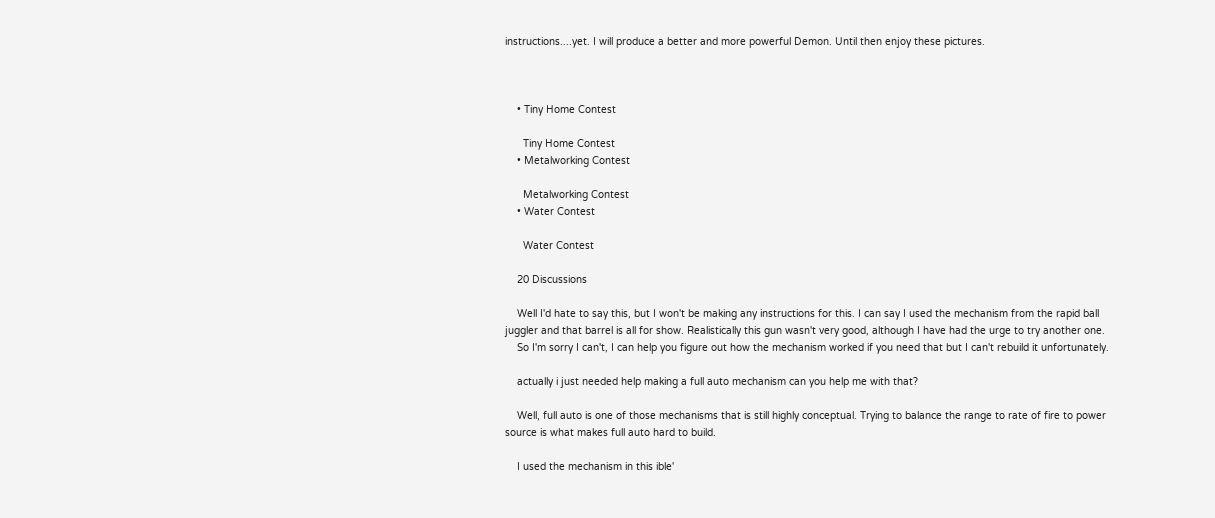instructions....yet. I will produce a better and more powerful Demon. Until then enjoy these pictures.



    • Tiny Home Contest

      Tiny Home Contest
    • Metalworking Contest

      Metalworking Contest
    • Water Contest

      Water Contest

    20 Discussions

    Well I'd hate to say this, but I won't be making any instructions for this. I can say I used the mechanism from the rapid ball juggler and that barrel is all for show. Realistically this gun wasn't very good, although I have had the urge to try another one.
    So I'm sorry I can't, I can help you figure out how the mechanism worked if you need that but I can't rebuild it unfortunately.

    actually i just needed help making a full auto mechanism can you help me with that?

    Well, full auto is one of those mechanisms that is still highly conceptual. Trying to balance the range to rate of fire to power source is what makes full auto hard to build.

    I used the mechanism in this ible'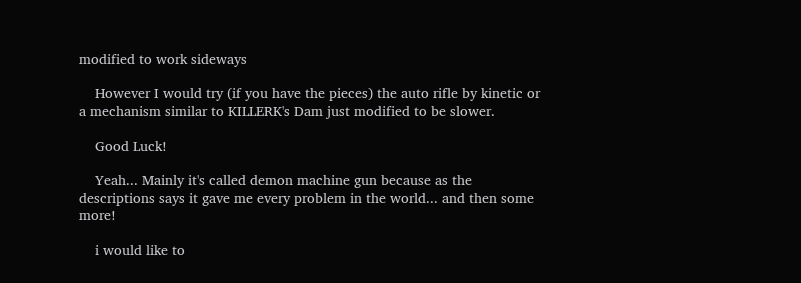modified to work sideways

    However I would try (if you have the pieces) the auto rifle by kinetic or a mechanism similar to KILLERK's Dam just modified to be slower.

    Good Luck!

    Yeah... Mainly it's called demon machine gun because as the descriptions says it gave me every problem in the world... and then some more!

    i would like to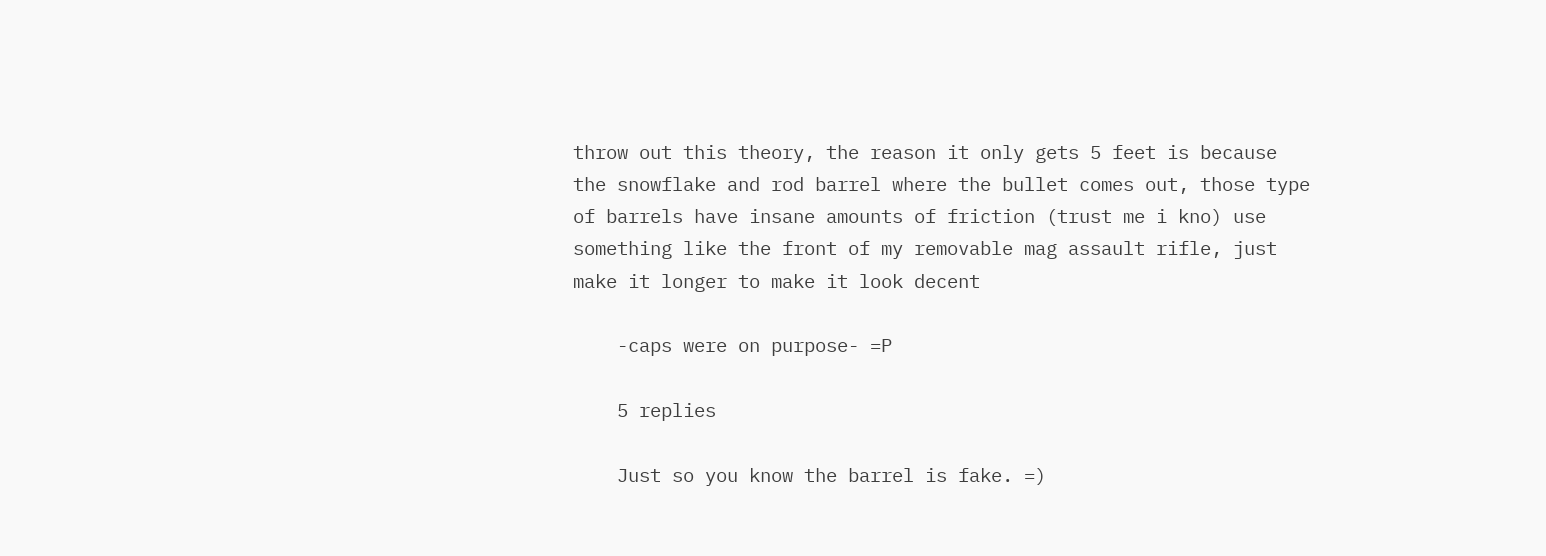throw out this theory, the reason it only gets 5 feet is because the snowflake and rod barrel where the bullet comes out, those type of barrels have insane amounts of friction (trust me i kno) use something like the front of my removable mag assault rifle, just make it longer to make it look decent

    -caps were on purpose- =P

    5 replies

    Just so you know the barrel is fake. =)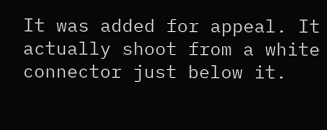It was added for appeal. It actually shoot from a white connector just below it.